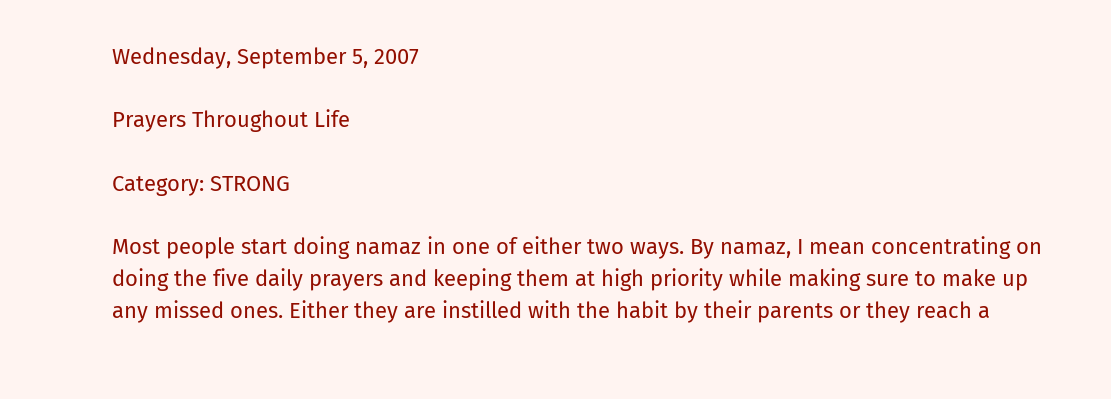Wednesday, September 5, 2007

Prayers Throughout Life

Category: STRONG

Most people start doing namaz in one of either two ways. By namaz, I mean concentrating on doing the five daily prayers and keeping them at high priority while making sure to make up any missed ones. Either they are instilled with the habit by their parents or they reach a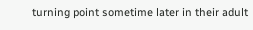turning point sometime later in their adult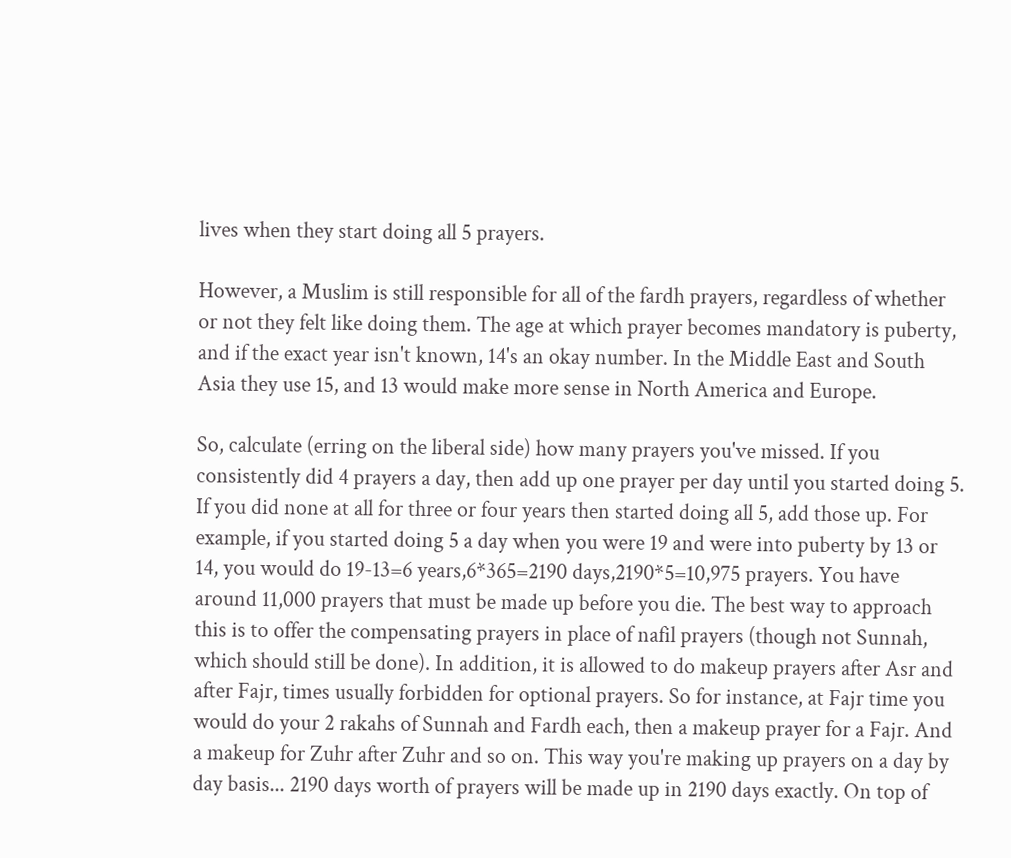lives when they start doing all 5 prayers.

However, a Muslim is still responsible for all of the fardh prayers, regardless of whether or not they felt like doing them. The age at which prayer becomes mandatory is puberty, and if the exact year isn't known, 14's an okay number. In the Middle East and South Asia they use 15, and 13 would make more sense in North America and Europe.

So, calculate (erring on the liberal side) how many prayers you've missed. If you consistently did 4 prayers a day, then add up one prayer per day until you started doing 5. If you did none at all for three or four years then started doing all 5, add those up. For example, if you started doing 5 a day when you were 19 and were into puberty by 13 or 14, you would do 19-13=6 years,6*365=2190 days,2190*5=10,975 prayers. You have around 11,000 prayers that must be made up before you die. The best way to approach this is to offer the compensating prayers in place of nafil prayers (though not Sunnah, which should still be done). In addition, it is allowed to do makeup prayers after Asr and after Fajr, times usually forbidden for optional prayers. So for instance, at Fajr time you would do your 2 rakahs of Sunnah and Fardh each, then a makeup prayer for a Fajr. And a makeup for Zuhr after Zuhr and so on. This way you're making up prayers on a day by day basis... 2190 days worth of prayers will be made up in 2190 days exactly. On top of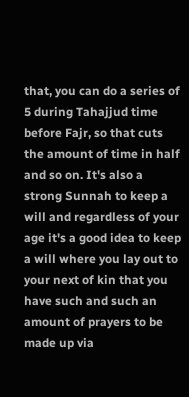that, you can do a series of 5 during Tahajjud time before Fajr, so that cuts the amount of time in half and so on. It's also a strong Sunnah to keep a will and regardless of your age it's a good idea to keep a will where you lay out to your next of kin that you have such and such an amount of prayers to be made up via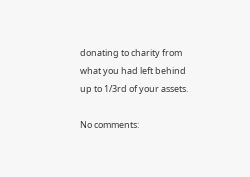donating to charity from what you had left behind up to 1/3rd of your assets.

No comments: